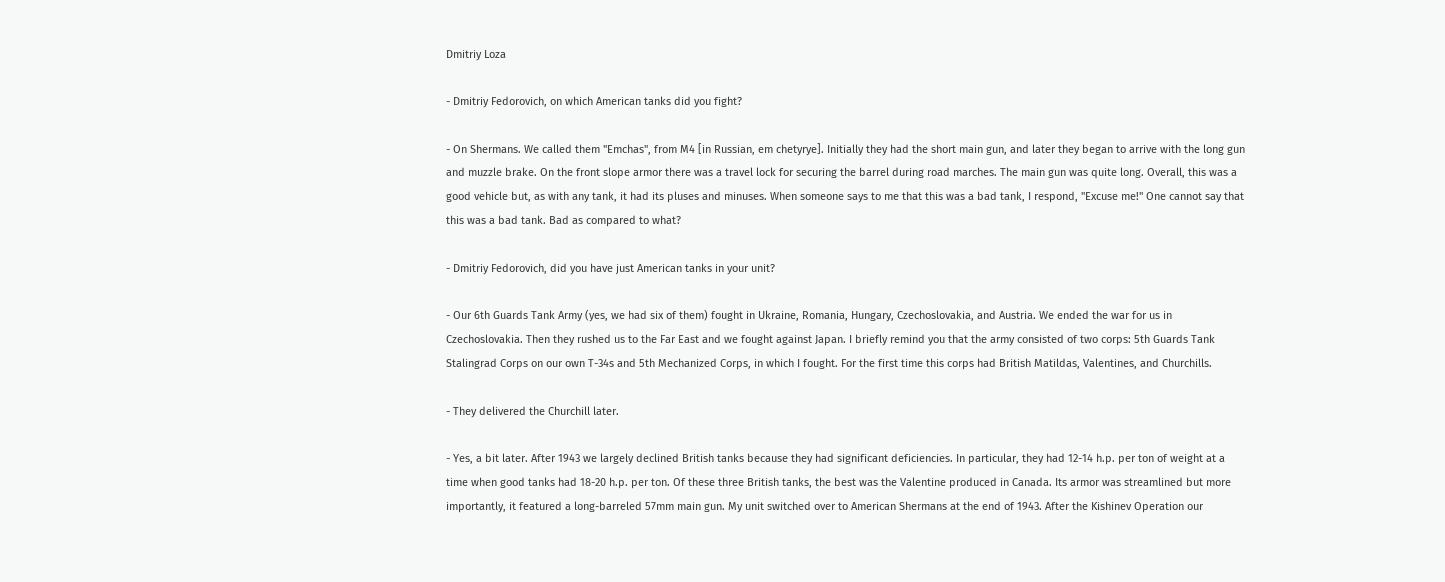Dmitriy Loza

- Dmitriy Fedorovich, on which American tanks did you fight?

- On Shermans. We called them "Emchas", from M4 [in Russian, em chetyrye]. Initially they had the short main gun, and later they began to arrive with the long gun and muzzle brake. On the front slope armor there was a travel lock for securing the barrel during road marches. The main gun was quite long. Overall, this was a good vehicle but, as with any tank, it had its pluses and minuses. When someone says to me that this was a bad tank, I respond, "Excuse me!" One cannot say that this was a bad tank. Bad as compared to what?

- Dmitriy Fedorovich, did you have just American tanks in your unit?

- Our 6th Guards Tank Army (yes, we had six of them) fought in Ukraine, Romania, Hungary, Czechoslovakia, and Austria. We ended the war for us in Czechoslovakia. Then they rushed us to the Far East and we fought against Japan. I briefly remind you that the army consisted of two corps: 5th Guards Tank Stalingrad Corps on our own T-34s and 5th Mechanized Corps, in which I fought. For the first time this corps had British Matildas, Valentines, and Churchills.

- They delivered the Churchill later.

- Yes, a bit later. After 1943 we largely declined British tanks because they had significant deficiencies. In particular, they had 12-14 h.p. per ton of weight at a time when good tanks had 18-20 h.p. per ton. Of these three British tanks, the best was the Valentine produced in Canada. Its armor was streamlined but more importantly, it featured a long-barreled 57mm main gun. My unit switched over to American Shermans at the end of 1943. After the Kishinev Operation our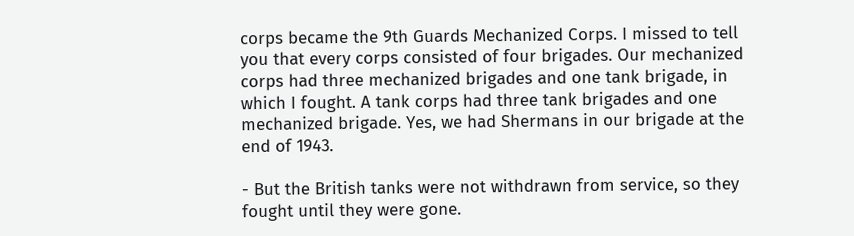corps became the 9th Guards Mechanized Corps. I missed to tell you that every corps consisted of four brigades. Our mechanized corps had three mechanized brigades and one tank brigade, in which I fought. A tank corps had three tank brigades and one mechanized brigade. Yes, we had Shermans in our brigade at the end of 1943.

- But the British tanks were not withdrawn from service, so they fought until they were gone.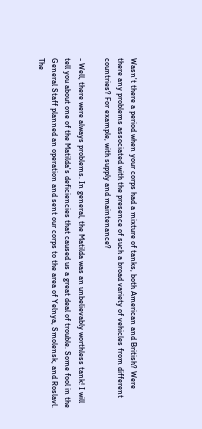Wasn't there a period when your corps had a mixture of tanks, both American and British? Were there any problems associated with the presence of such a broad variety of vehicles from different countries? For example, with supply and maintenance?

- Well, there were always problems. In general, the Matilda was an unbelievably worthless tank! I will tell you about one of the Matilda's deficiencies that caused us a great deal of trouble. Some fool in the General Staff planned an operation and sent our corps to the area of Yelnya, Smolensk, and Roslavl. The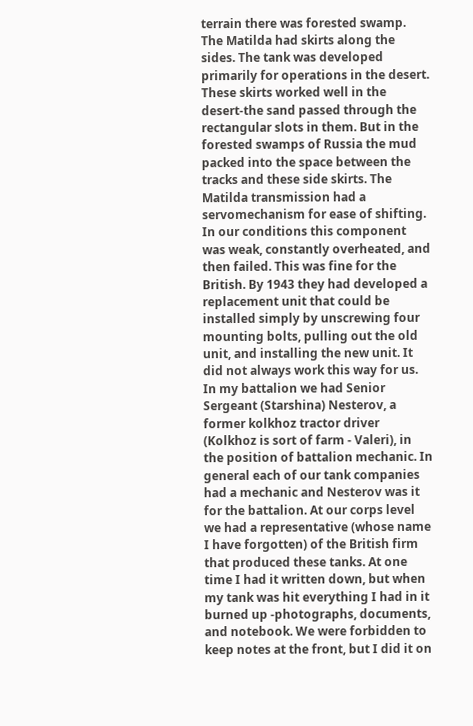terrain there was forested swamp. The Matilda had skirts along the sides. The tank was developed primarily for operations in the desert. These skirts worked well in the desert-the sand passed through the rectangular slots in them. But in the forested swamps of Russia the mud packed into the space between the tracks and these side skirts. The Matilda transmission had a servomechanism for ease of shifting. In our conditions this component was weak, constantly overheated, and then failed. This was fine for the British. By 1943 they had developed a replacement unit that could be installed simply by unscrewing four mounting bolts, pulling out the old unit, and installing the new unit. It did not always work this way for us. In my battalion we had Senior Sergeant (Starshina) Nesterov, a former kolkhoz tractor driver (Kolkhoz is sort of farm - Valeri), in the position of battalion mechanic. In general each of our tank companies had a mechanic and Nesterov was it for the battalion. At our corps level we had a representative (whose name I have forgotten) of the British firm that produced these tanks. At one time I had it written down, but when my tank was hit everything I had in it burned up -photographs, documents, and notebook. We were forbidden to keep notes at the front, but I did it on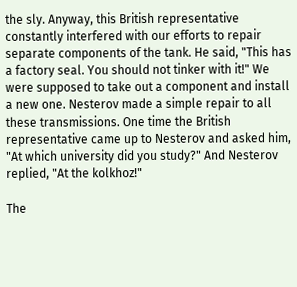the sly. Anyway, this British representative constantly interfered with our efforts to repair separate components of the tank. He said, "This has a factory seal. You should not tinker with it!" We were supposed to take out a component and install a new one. Nesterov made a simple repair to all these transmissions. One time the British representative came up to Nesterov and asked him, "At which university did you study?" And Nesterov replied, "At the kolkhoz!"

The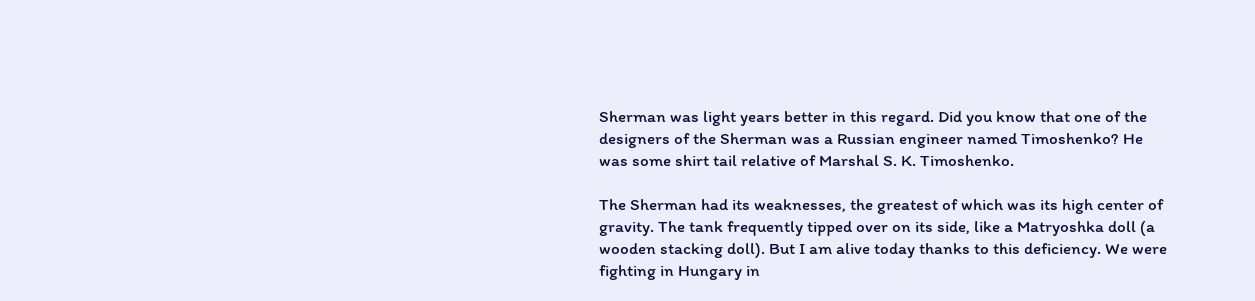Sherman was light years better in this regard. Did you know that one of the designers of the Sherman was a Russian engineer named Timoshenko? He was some shirt tail relative of Marshal S. K. Timoshenko.

The Sherman had its weaknesses, the greatest of which was its high center of gravity. The tank frequently tipped over on its side, like a Matryoshka doll (a wooden stacking doll). But I am alive today thanks to this deficiency. We were fighting in Hungary in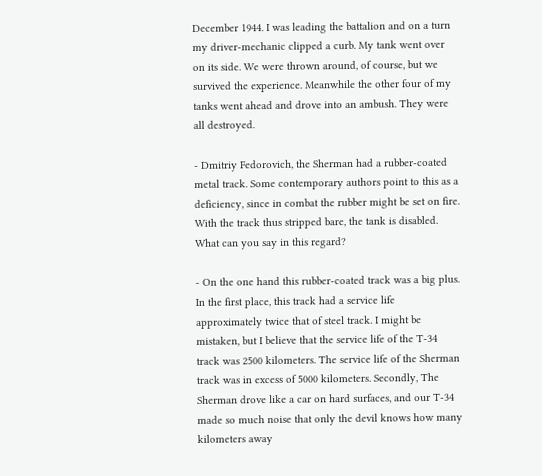December 1944. I was leading the battalion and on a turn my driver-mechanic clipped a curb. My tank went over on its side. We were thrown around, of course, but we survived the experience. Meanwhile the other four of my tanks went ahead and drove into an ambush. They were all destroyed.

- Dmitriy Fedorovich, the Sherman had a rubber-coated metal track. Some contemporary authors point to this as a deficiency, since in combat the rubber might be set on fire. With the track thus stripped bare, the tank is disabled. What can you say in this regard?

- On the one hand this rubber-coated track was a big plus. In the first place, this track had a service life approximately twice that of steel track. I might be mistaken, but I believe that the service life of the T-34 track was 2500 kilometers. The service life of the Sherman track was in excess of 5000 kilometers. Secondly, The Sherman drove like a car on hard surfaces, and our T-34 made so much noise that only the devil knows how many kilometers away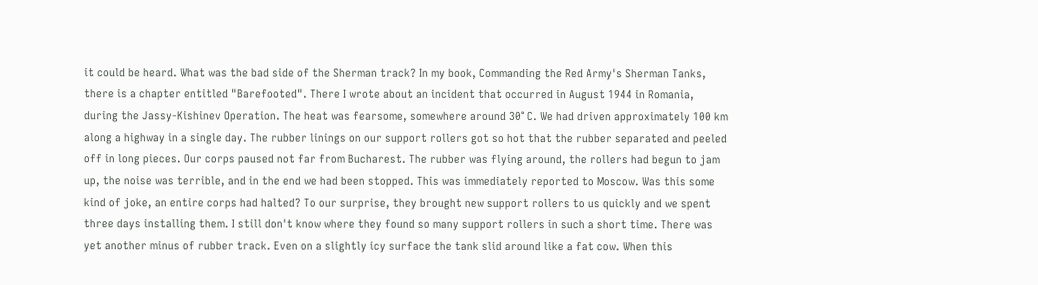it could be heard. What was the bad side of the Sherman track? In my book, Commanding the Red Army's Sherman Tanks, there is a chapter entitled "Barefooted". There I wrote about an incident that occurred in August 1944 in Romania, during the Jassy-Kishinev Operation. The heat was fearsome, somewhere around 30° C. We had driven approximately 100 km along a highway in a single day. The rubber linings on our support rollers got so hot that the rubber separated and peeled off in long pieces. Our corps paused not far from Bucharest. The rubber was flying around, the rollers had begun to jam up, the noise was terrible, and in the end we had been stopped. This was immediately reported to Moscow. Was this some kind of joke, an entire corps had halted? To our surprise, they brought new support rollers to us quickly and we spent three days installing them. I still don't know where they found so many support rollers in such a short time. There was yet another minus of rubber track. Even on a slightly icy surface the tank slid around like a fat cow. When this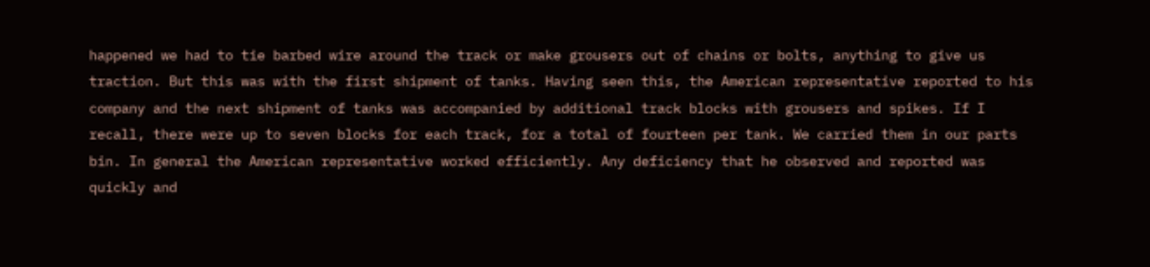happened we had to tie barbed wire around the track or make grousers out of chains or bolts, anything to give us traction. But this was with the first shipment of tanks. Having seen this, the American representative reported to his company and the next shipment of tanks was accompanied by additional track blocks with grousers and spikes. If I recall, there were up to seven blocks for each track, for a total of fourteen per tank. We carried them in our parts bin. In general the American representative worked efficiently. Any deficiency that he observed and reported was quickly and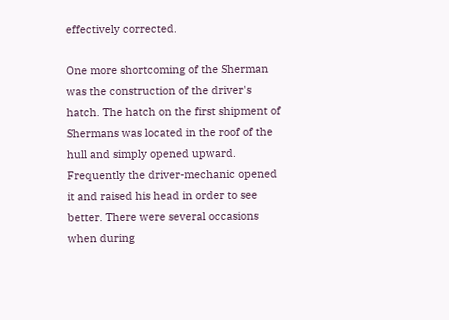effectively corrected.

One more shortcoming of the Sherman was the construction of the driver's hatch. The hatch on the first shipment of Shermans was located in the roof of the hull and simply opened upward. Frequently the driver-mechanic opened it and raised his head in order to see better. There were several occasions when during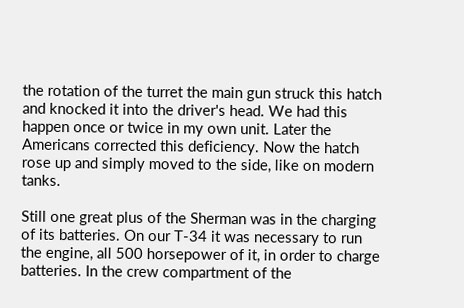the rotation of the turret the main gun struck this hatch and knocked it into the driver's head. We had this happen once or twice in my own unit. Later the Americans corrected this deficiency. Now the hatch rose up and simply moved to the side, like on modern tanks.

Still one great plus of the Sherman was in the charging of its batteries. On our T-34 it was necessary to run the engine, all 500 horsepower of it, in order to charge batteries. In the crew compartment of the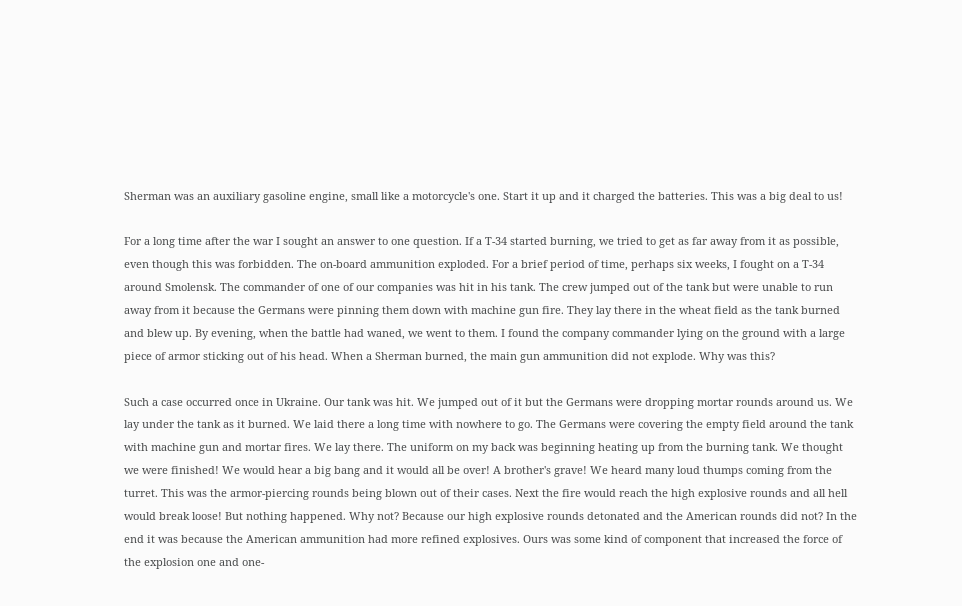Sherman was an auxiliary gasoline engine, small like a motorcycle's one. Start it up and it charged the batteries. This was a big deal to us!

For a long time after the war I sought an answer to one question. If a T-34 started burning, we tried to get as far away from it as possible, even though this was forbidden. The on-board ammunition exploded. For a brief period of time, perhaps six weeks, I fought on a T-34 around Smolensk. The commander of one of our companies was hit in his tank. The crew jumped out of the tank but were unable to run away from it because the Germans were pinning them down with machine gun fire. They lay there in the wheat field as the tank burned and blew up. By evening, when the battle had waned, we went to them. I found the company commander lying on the ground with a large piece of armor sticking out of his head. When a Sherman burned, the main gun ammunition did not explode. Why was this?

Such a case occurred once in Ukraine. Our tank was hit. We jumped out of it but the Germans were dropping mortar rounds around us. We lay under the tank as it burned. We laid there a long time with nowhere to go. The Germans were covering the empty field around the tank with machine gun and mortar fires. We lay there. The uniform on my back was beginning heating up from the burning tank. We thought we were finished! We would hear a big bang and it would all be over! A brother's grave! We heard many loud thumps coming from the turret. This was the armor-piercing rounds being blown out of their cases. Next the fire would reach the high explosive rounds and all hell would break loose! But nothing happened. Why not? Because our high explosive rounds detonated and the American rounds did not? In the end it was because the American ammunition had more refined explosives. Ours was some kind of component that increased the force of the explosion one and one-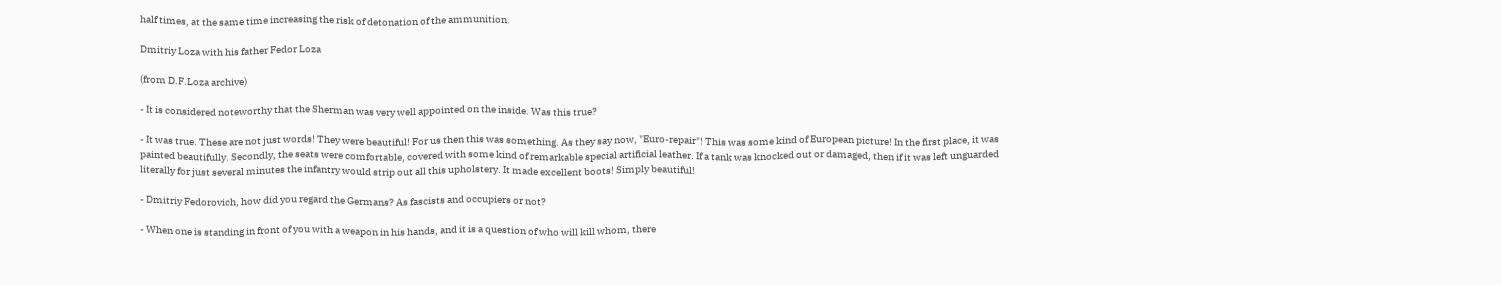half times, at the same time increasing the risk of detonation of the ammunition.

Dmitriy Loza with his father Fedor Loza

(from D.F.Loza archive)

- It is considered noteworthy that the Sherman was very well appointed on the inside. Was this true?

- It was true. These are not just words! They were beautiful! For us then this was something. As they say now, "Euro-repair"! This was some kind of European picture! In the first place, it was painted beautifully. Secondly, the seats were comfortable, covered with some kind of remarkable special artificial leather. If a tank was knocked out or damaged, then if it was left unguarded literally for just several minutes the infantry would strip out all this upholstery. It made excellent boots! Simply beautiful!

- Dmitriy Fedorovich, how did you regard the Germans? As fascists and occupiers or not?

- When one is standing in front of you with a weapon in his hands, and it is a question of who will kill whom, there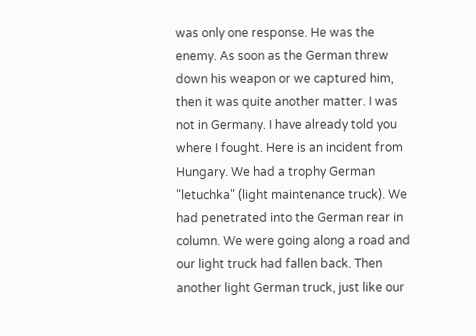was only one response. He was the enemy. As soon as the German threw down his weapon or we captured him, then it was quite another matter. I was not in Germany. I have already told you where I fought. Here is an incident from Hungary. We had a trophy German "letuchka" (light maintenance truck). We had penetrated into the German rear in column. We were going along a road and our light truck had fallen back. Then another light German truck, just like our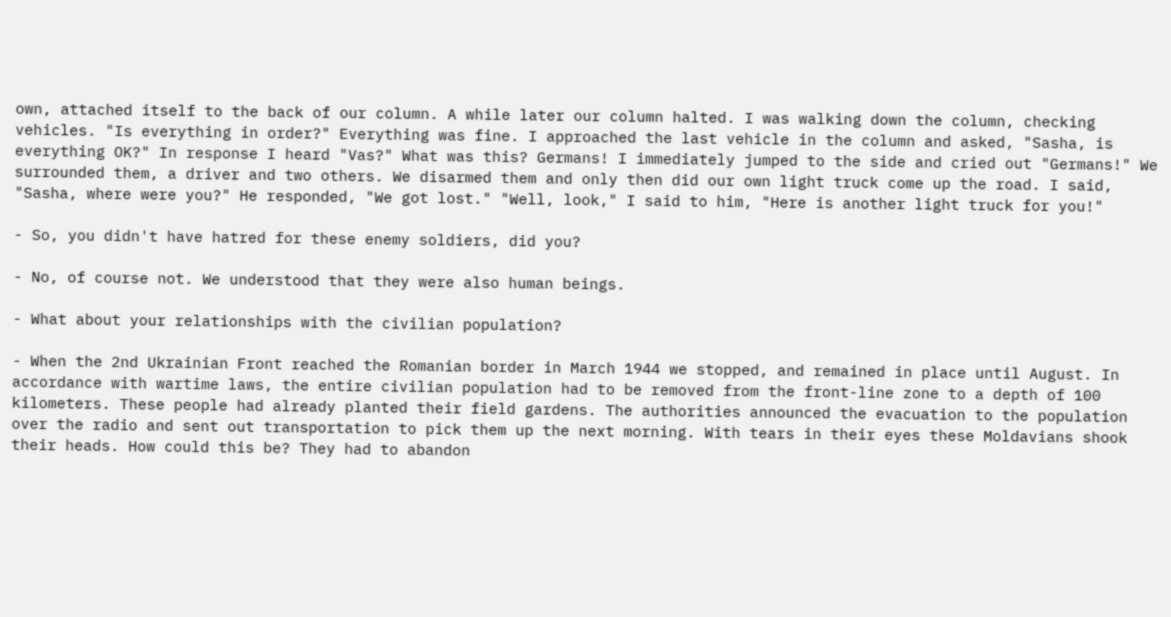own, attached itself to the back of our column. A while later our column halted. I was walking down the column, checking vehicles. "Is everything in order?" Everything was fine. I approached the last vehicle in the column and asked, "Sasha, is everything OK?" In response I heard "Vas?" What was this? Germans! I immediately jumped to the side and cried out "Germans!" We surrounded them, a driver and two others. We disarmed them and only then did our own light truck come up the road. I said, "Sasha, where were you?" He responded, "We got lost." "Well, look," I said to him, "Here is another light truck for you!"

- So, you didn't have hatred for these enemy soldiers, did you?

- No, of course not. We understood that they were also human beings.

- What about your relationships with the civilian population?

- When the 2nd Ukrainian Front reached the Romanian border in March 1944 we stopped, and remained in place until August. In accordance with wartime laws, the entire civilian population had to be removed from the front-line zone to a depth of 100 kilometers. These people had already planted their field gardens. The authorities announced the evacuation to the population over the radio and sent out transportation to pick them up the next morning. With tears in their eyes these Moldavians shook their heads. How could this be? They had to abandon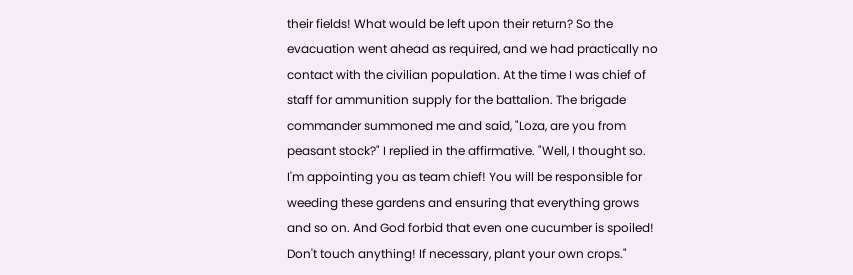their fields! What would be left upon their return? So the evacuation went ahead as required, and we had practically no contact with the civilian population. At the time I was chief of staff for ammunition supply for the battalion. The brigade commander summoned me and said, "Loza, are you from peasant stock?" I replied in the affirmative. "Well, I thought so. I'm appointing you as team chief! You will be responsible for weeding these gardens and ensuring that everything grows and so on. And God forbid that even one cucumber is spoiled! Don't touch anything! If necessary, plant your own crops."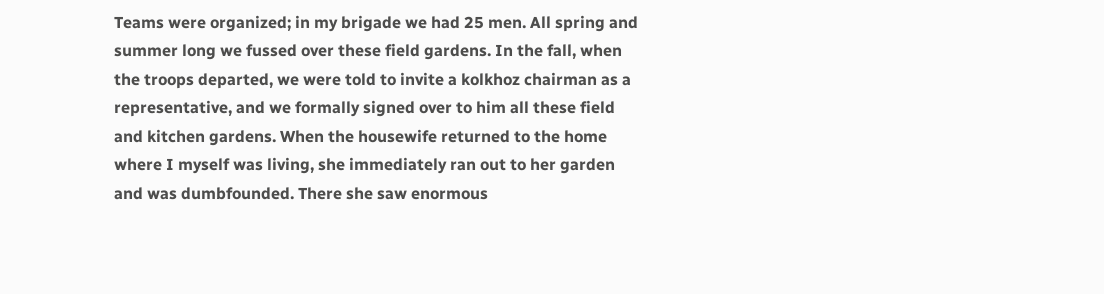Teams were organized; in my brigade we had 25 men. All spring and summer long we fussed over these field gardens. In the fall, when the troops departed, we were told to invite a kolkhoz chairman as a representative, and we formally signed over to him all these field and kitchen gardens. When the housewife returned to the home where I myself was living, she immediately ran out to her garden and was dumbfounded. There she saw enormous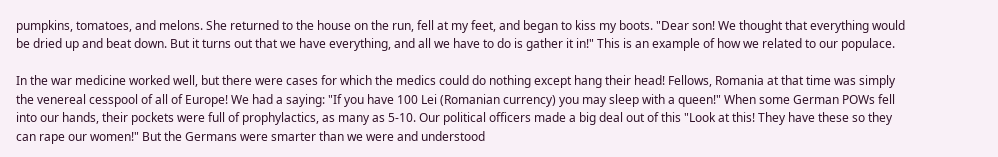pumpkins, tomatoes, and melons. She returned to the house on the run, fell at my feet, and began to kiss my boots. "Dear son! We thought that everything would be dried up and beat down. But it turns out that we have everything, and all we have to do is gather it in!" This is an example of how we related to our populace.

In the war medicine worked well, but there were cases for which the medics could do nothing except hang their head! Fellows, Romania at that time was simply the venereal cesspool of all of Europe! We had a saying: "If you have 100 Lei (Romanian currency) you may sleep with a queen!" When some German POWs fell into our hands, their pockets were full of prophylactics, as many as 5-10. Our political officers made a big deal out of this "Look at this! They have these so they can rape our women!" But the Germans were smarter than we were and understood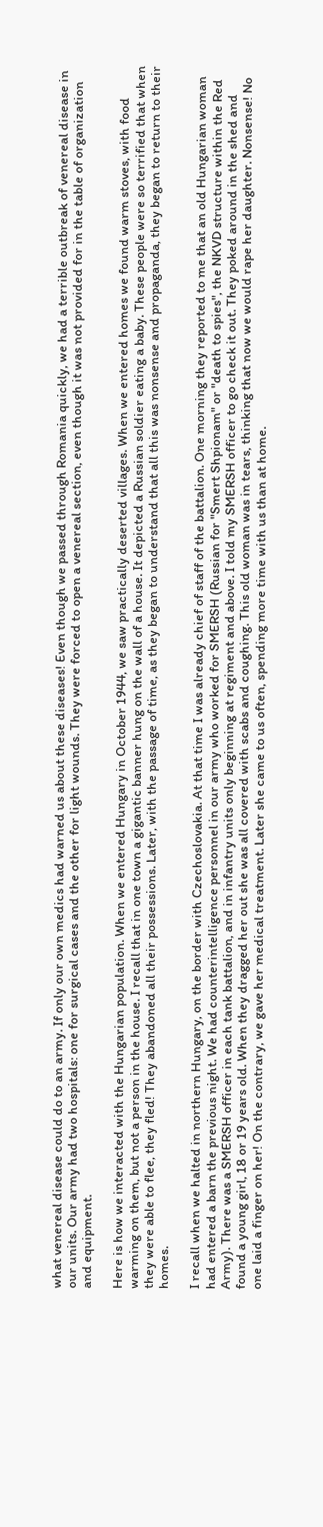what venereal disease could do to an army. If only our own medics had warned us about these diseases! Even though we passed through Romania quickly, we had a terrible outbreak of venereal disease in our units. Our army had two hospitals: one for surgical cases and the other for light wounds. They were forced to open a venereal section, even though it was not provided for in the table of organization and equipment.

Here is how we interacted with the Hungarian population. When we entered Hungary in October 1944, we saw practically deserted villages. When we entered homes we found warm stoves, with food warming on them, but not a person in the house. I recall that in one town a gigantic banner hung on the wall of a house. It depicted a Russian soldier eating a baby. These people were so terrified that when they were able to flee, they fled! They abandoned all their possessions. Later, with the passage of time, as they began to understand that all this was nonsense and propaganda, they began to return to their homes.

I recall when we halted in northern Hungary, on the border with Czechoslovakia. At that time I was already chief of staff of the battalion. One morning they reported to me that an old Hungarian woman had entered a barn the previous night. We had counterintelligence personnel in our army who worked for SMERSH (Russian for "Smert Shpionam" or "death to spies", the NKVD structure within the Red Army). There was a SMERSH officer in each tank battalion, and in infantry units only beginning at regiment and above. I told my SMERSH officer to go check it out. They poked around in the shed and found a young girl, 18 or 19 years old. When they dragged her out she was all covered with scabs and coughing. This old woman was in tears, thinking that now we would rape her daughter. Nonsense! No one laid a finger on her! On the contrary, we gave her medical treatment. Later she came to us often, spending more time with us than at home.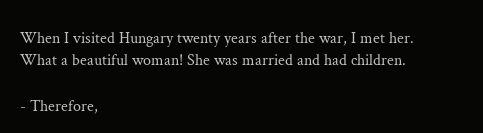When I visited Hungary twenty years after the war, I met her. What a beautiful woman! She was married and had children.

- Therefore,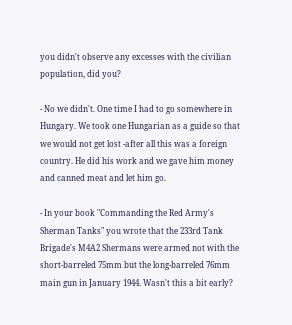you didn't observe any excesses with the civilian population, did you?

- No we didn't. One time I had to go somewhere in Hungary. We took one Hungarian as a guide so that we would not get lost -after all this was a foreign country. He did his work and we gave him money and canned meat and let him go.

- In your book "Commanding the Red Army's Sherman Tanks" you wrote that the 233rd Tank Brigade's M4A2 Shermans were armed not with the short-barreled 75mm but the long-barreled 76mm main gun in January 1944. Wasn't this a bit early?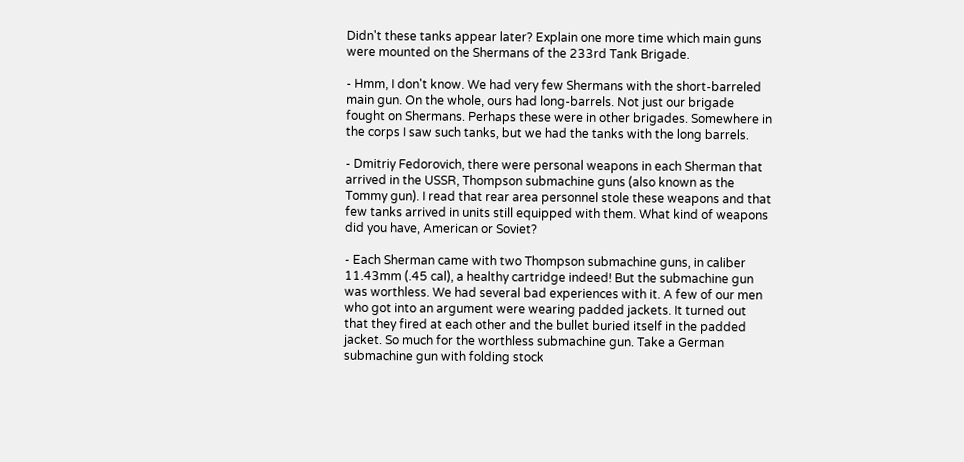Didn't these tanks appear later? Explain one more time which main guns were mounted on the Shermans of the 233rd Tank Brigade.

- Hmm, I don't know. We had very few Shermans with the short-barreled main gun. On the whole, ours had long-barrels. Not just our brigade fought on Shermans. Perhaps these were in other brigades. Somewhere in the corps I saw such tanks, but we had the tanks with the long barrels.

- Dmitriy Fedorovich, there were personal weapons in each Sherman that arrived in the USSR, Thompson submachine guns (also known as the Tommy gun). I read that rear area personnel stole these weapons and that few tanks arrived in units still equipped with them. What kind of weapons did you have, American or Soviet?

- Each Sherman came with two Thompson submachine guns, in caliber 11.43mm (.45 cal), a healthy cartridge indeed! But the submachine gun was worthless. We had several bad experiences with it. A few of our men who got into an argument were wearing padded jackets. It turned out that they fired at each other and the bullet buried itself in the padded jacket. So much for the worthless submachine gun. Take a German submachine gun with folding stock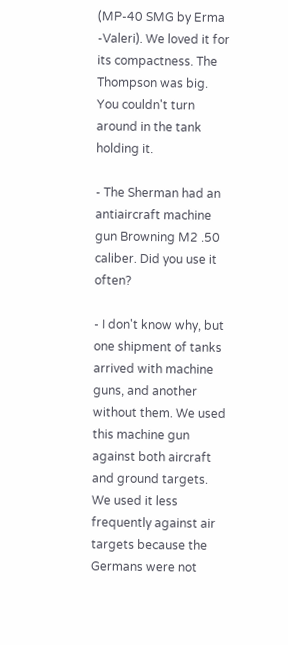(MP-40 SMG by Erma -Valeri). We loved it for its compactness. The Thompson was big. You couldn't turn around in the tank holding it.

- The Sherman had an antiaircraft machine gun Browning M2 .50 caliber. Did you use it often?

- I don't know why, but one shipment of tanks arrived with machine guns, and another without them. We used this machine gun against both aircraft and ground targets. We used it less frequently against air targets because the Germans were not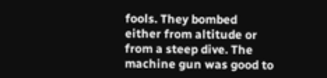fools. They bombed either from altitude or from a steep dive. The machine gun was good to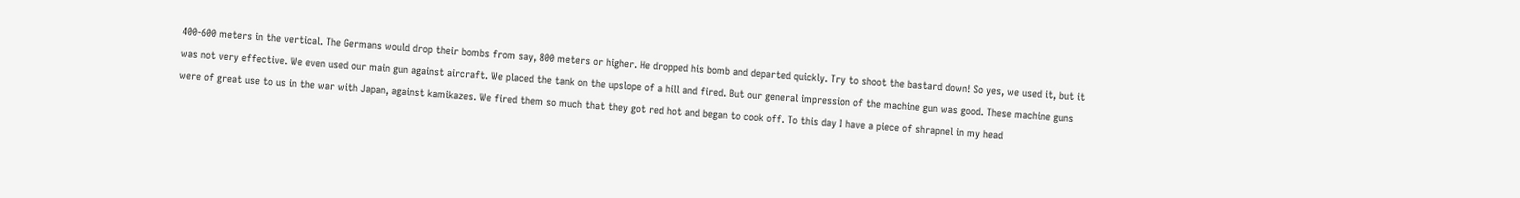400-600 meters in the vertical. The Germans would drop their bombs from say, 800 meters or higher. He dropped his bomb and departed quickly. Try to shoot the bastard down! So yes, we used it, but it was not very effective. We even used our main gun against aircraft. We placed the tank on the upslope of a hill and fired. But our general impression of the machine gun was good. These machine guns were of great use to us in the war with Japan, against kamikazes. We fired them so much that they got red hot and began to cook off. To this day I have a piece of shrapnel in my head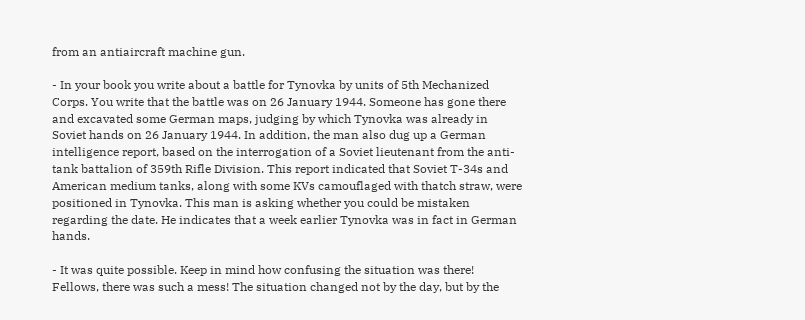from an antiaircraft machine gun.

- In your book you write about a battle for Tynovka by units of 5th Mechanized Corps. You write that the battle was on 26 January 1944. Someone has gone there and excavated some German maps, judging by which Tynovka was already in Soviet hands on 26 January 1944. In addition, the man also dug up a German intelligence report, based on the interrogation of a Soviet lieutenant from the anti-tank battalion of 359th Rifle Division. This report indicated that Soviet T-34s and American medium tanks, along with some KVs camouflaged with thatch straw, were positioned in Tynovka. This man is asking whether you could be mistaken regarding the date. He indicates that a week earlier Tynovka was in fact in German hands.

- It was quite possible. Keep in mind how confusing the situation was there! Fellows, there was such a mess! The situation changed not by the day, but by the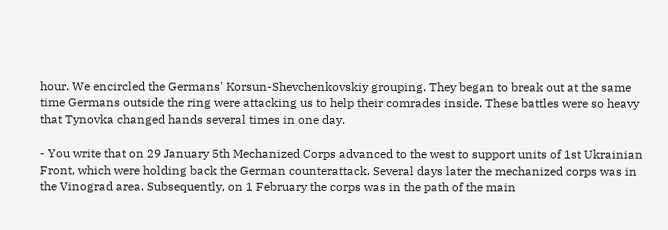hour. We encircled the Germans' Korsun-Shevchenkovskiy grouping. They began to break out at the same time Germans outside the ring were attacking us to help their comrades inside. These battles were so heavy that Tynovka changed hands several times in one day.

- You write that on 29 January 5th Mechanized Corps advanced to the west to support units of 1st Ukrainian Front, which were holding back the German counterattack. Several days later the mechanized corps was in the Vinograd area. Subsequently, on 1 February the corps was in the path of the main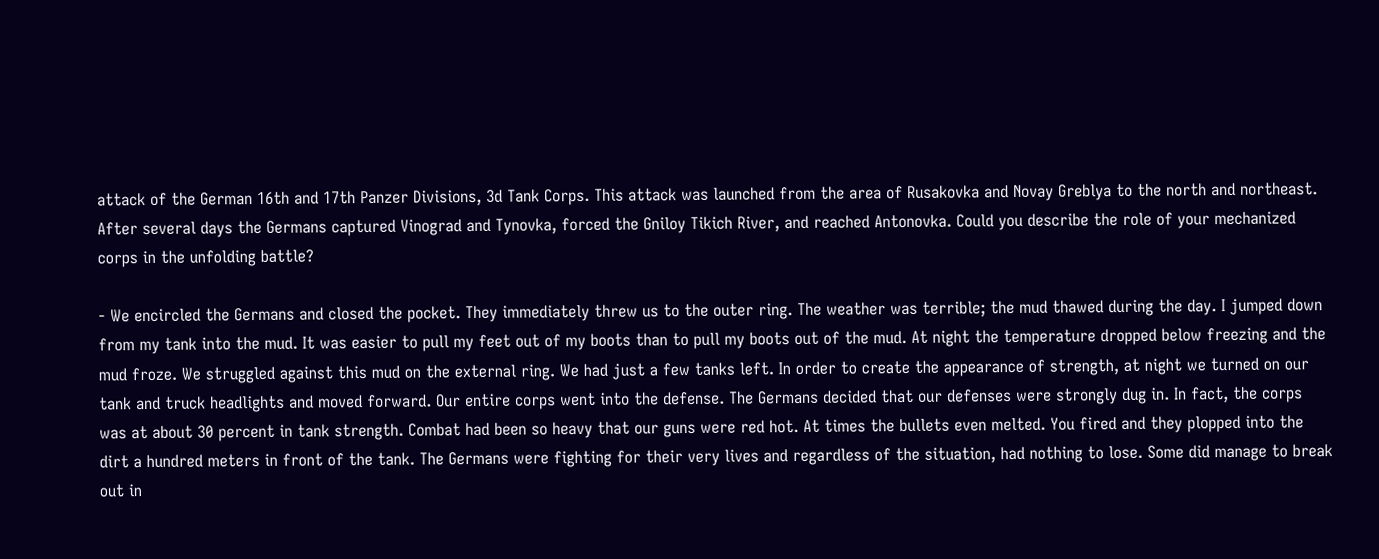attack of the German 16th and 17th Panzer Divisions, 3d Tank Corps. This attack was launched from the area of Rusakovka and Novay Greblya to the north and northeast. After several days the Germans captured Vinograd and Tynovka, forced the Gniloy Tikich River, and reached Antonovka. Could you describe the role of your mechanized corps in the unfolding battle?

- We encircled the Germans and closed the pocket. They immediately threw us to the outer ring. The weather was terrible; the mud thawed during the day. I jumped down from my tank into the mud. It was easier to pull my feet out of my boots than to pull my boots out of the mud. At night the temperature dropped below freezing and the mud froze. We struggled against this mud on the external ring. We had just a few tanks left. In order to create the appearance of strength, at night we turned on our tank and truck headlights and moved forward. Our entire corps went into the defense. The Germans decided that our defenses were strongly dug in. In fact, the corps was at about 30 percent in tank strength. Combat had been so heavy that our guns were red hot. At times the bullets even melted. You fired and they plopped into the dirt a hundred meters in front of the tank. The Germans were fighting for their very lives and regardless of the situation, had nothing to lose. Some did manage to break out in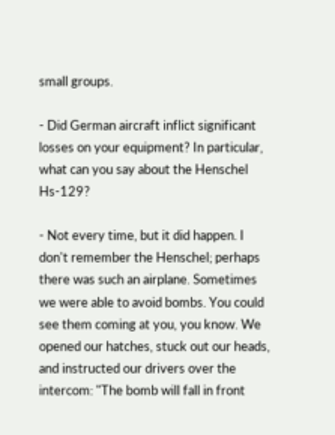small groups.

- Did German aircraft inflict significant losses on your equipment? In particular, what can you say about the Henschel Hs-129?

- Not every time, but it did happen. I don't remember the Henschel; perhaps there was such an airplane. Sometimes we were able to avoid bombs. You could see them coming at you, you know. We opened our hatches, stuck out our heads, and instructed our drivers over the intercom: "The bomb will fall in front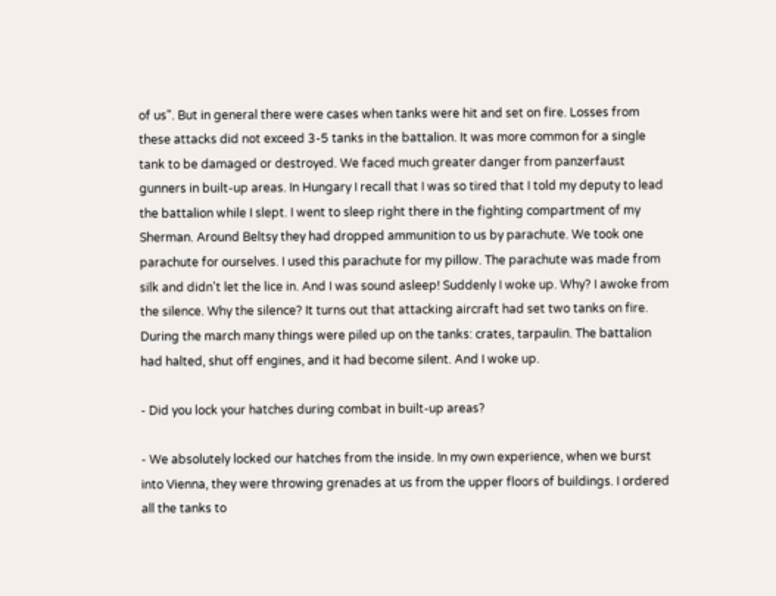of us". But in general there were cases when tanks were hit and set on fire. Losses from these attacks did not exceed 3-5 tanks in the battalion. It was more common for a single tank to be damaged or destroyed. We faced much greater danger from panzerfaust gunners in built-up areas. In Hungary I recall that I was so tired that I told my deputy to lead the battalion while I slept. I went to sleep right there in the fighting compartment of my Sherman. Around Beltsy they had dropped ammunition to us by parachute. We took one parachute for ourselves. I used this parachute for my pillow. The parachute was made from silk and didn't let the lice in. And I was sound asleep! Suddenly I woke up. Why? I awoke from the silence. Why the silence? It turns out that attacking aircraft had set two tanks on fire. During the march many things were piled up on the tanks: crates, tarpaulin. The battalion had halted, shut off engines, and it had become silent. And I woke up.

- Did you lock your hatches during combat in built-up areas?

- We absolutely locked our hatches from the inside. In my own experience, when we burst into Vienna, they were throwing grenades at us from the upper floors of buildings. I ordered all the tanks to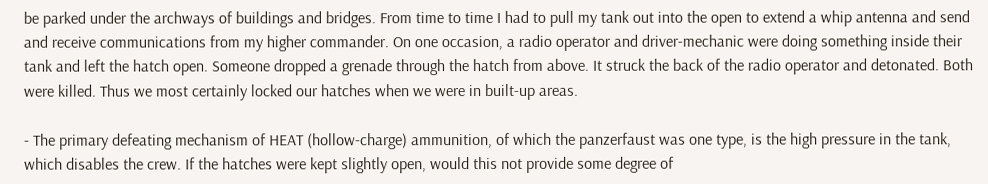be parked under the archways of buildings and bridges. From time to time I had to pull my tank out into the open to extend a whip antenna and send and receive communications from my higher commander. On one occasion, a radio operator and driver-mechanic were doing something inside their tank and left the hatch open. Someone dropped a grenade through the hatch from above. It struck the back of the radio operator and detonated. Both were killed. Thus we most certainly locked our hatches when we were in built-up areas.

- The primary defeating mechanism of HEAT (hollow-charge) ammunition, of which the panzerfaust was one type, is the high pressure in the tank, which disables the crew. If the hatches were kept slightly open, would this not provide some degree of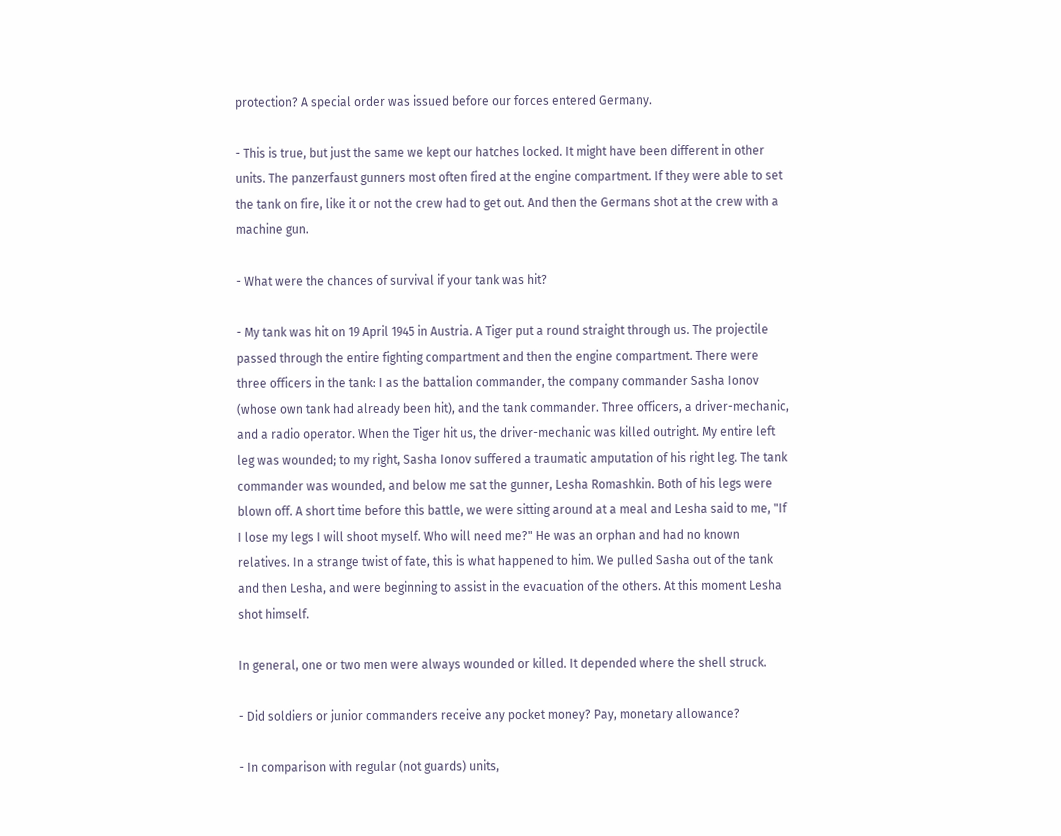protection? A special order was issued before our forces entered Germany.

- This is true, but just the same we kept our hatches locked. It might have been different in other units. The panzerfaust gunners most often fired at the engine compartment. If they were able to set the tank on fire, like it or not the crew had to get out. And then the Germans shot at the crew with a machine gun.

- What were the chances of survival if your tank was hit?

- My tank was hit on 19 April 1945 in Austria. A Tiger put a round straight through us. The projectile passed through the entire fighting compartment and then the engine compartment. There were three officers in the tank: I as the battalion commander, the company commander Sasha Ionov (whose own tank had already been hit), and the tank commander. Three officers, a driver-mechanic, and a radio operator. When the Tiger hit us, the driver-mechanic was killed outright. My entire left leg was wounded; to my right, Sasha Ionov suffered a traumatic amputation of his right leg. The tank commander was wounded, and below me sat the gunner, Lesha Romashkin. Both of his legs were blown off. A short time before this battle, we were sitting around at a meal and Lesha said to me, "If I lose my legs I will shoot myself. Who will need me?" He was an orphan and had no known relatives. In a strange twist of fate, this is what happened to him. We pulled Sasha out of the tank and then Lesha, and were beginning to assist in the evacuation of the others. At this moment Lesha shot himself.

In general, one or two men were always wounded or killed. It depended where the shell struck.

- Did soldiers or junior commanders receive any pocket money? Pay, monetary allowance?

- In comparison with regular (not guards) units,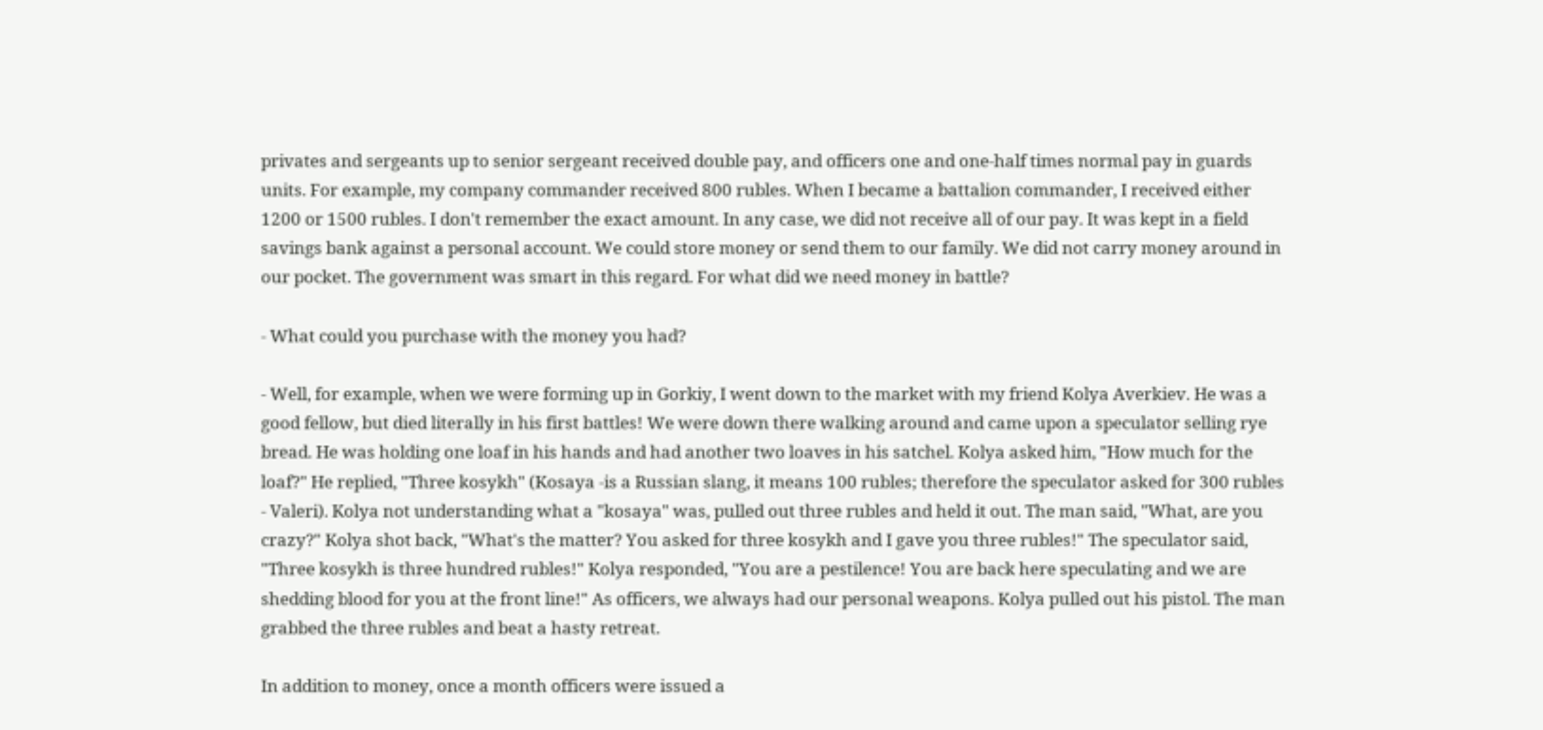privates and sergeants up to senior sergeant received double pay, and officers one and one-half times normal pay in guards units. For example, my company commander received 800 rubles. When I became a battalion commander, I received either 1200 or 1500 rubles. I don't remember the exact amount. In any case, we did not receive all of our pay. It was kept in a field savings bank against a personal account. We could store money or send them to our family. We did not carry money around in our pocket. The government was smart in this regard. For what did we need money in battle?

- What could you purchase with the money you had?

- Well, for example, when we were forming up in Gorkiy, I went down to the market with my friend Kolya Averkiev. He was a good fellow, but died literally in his first battles! We were down there walking around and came upon a speculator selling rye bread. He was holding one loaf in his hands and had another two loaves in his satchel. Kolya asked him, "How much for the loaf?" He replied, "Three kosykh" (Kosaya -is a Russian slang, it means 100 rubles; therefore the speculator asked for 300 rubles - Valeri). Kolya not understanding what a "kosaya" was, pulled out three rubles and held it out. The man said, "What, are you crazy?" Kolya shot back, "What's the matter? You asked for three kosykh and I gave you three rubles!" The speculator said, "Three kosykh is three hundred rubles!" Kolya responded, "You are a pestilence! You are back here speculating and we are shedding blood for you at the front line!" As officers, we always had our personal weapons. Kolya pulled out his pistol. The man grabbed the three rubles and beat a hasty retreat.

In addition to money, once a month officers were issued a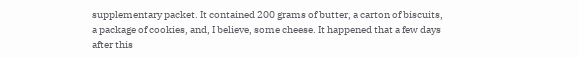supplementary packet. It contained 200 grams of butter, a carton of biscuits, a package of cookies, and, I believe, some cheese. It happened that a few days after this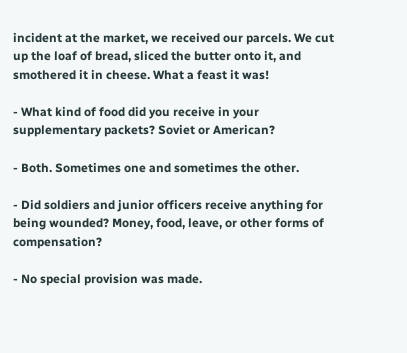incident at the market, we received our parcels. We cut up the loaf of bread, sliced the butter onto it, and smothered it in cheese. What a feast it was!

- What kind of food did you receive in your supplementary packets? Soviet or American?

- Both. Sometimes one and sometimes the other.

- Did soldiers and junior officers receive anything for being wounded? Money, food, leave, or other forms of compensation?

- No special provision was made.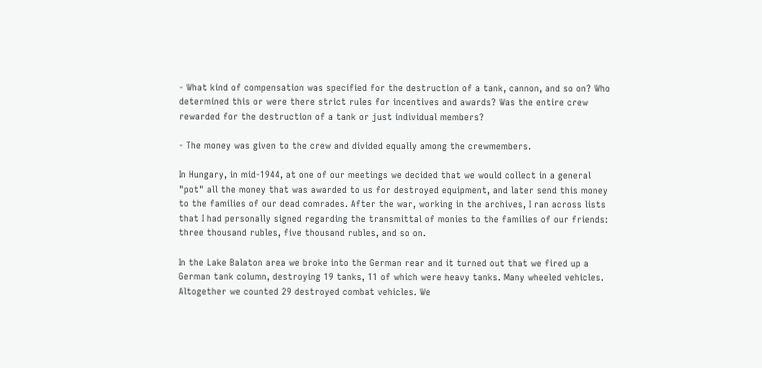- What kind of compensation was specified for the destruction of a tank, cannon, and so on? Who determined this or were there strict rules for incentives and awards? Was the entire crew rewarded for the destruction of a tank or just individual members?

- The money was given to the crew and divided equally among the crewmembers.

In Hungary, in mid-1944, at one of our meetings we decided that we would collect in a general "pot" all the money that was awarded to us for destroyed equipment, and later send this money to the families of our dead comrades. After the war, working in the archives, I ran across lists that I had personally signed regarding the transmittal of monies to the families of our friends: three thousand rubles, five thousand rubles, and so on.

In the Lake Balaton area we broke into the German rear and it turned out that we fired up a German tank column, destroying 19 tanks, 11 of which were heavy tanks. Many wheeled vehicles. Altogether we counted 29 destroyed combat vehicles. We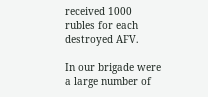received 1000 rubles for each destroyed AFV.

In our brigade were a large number of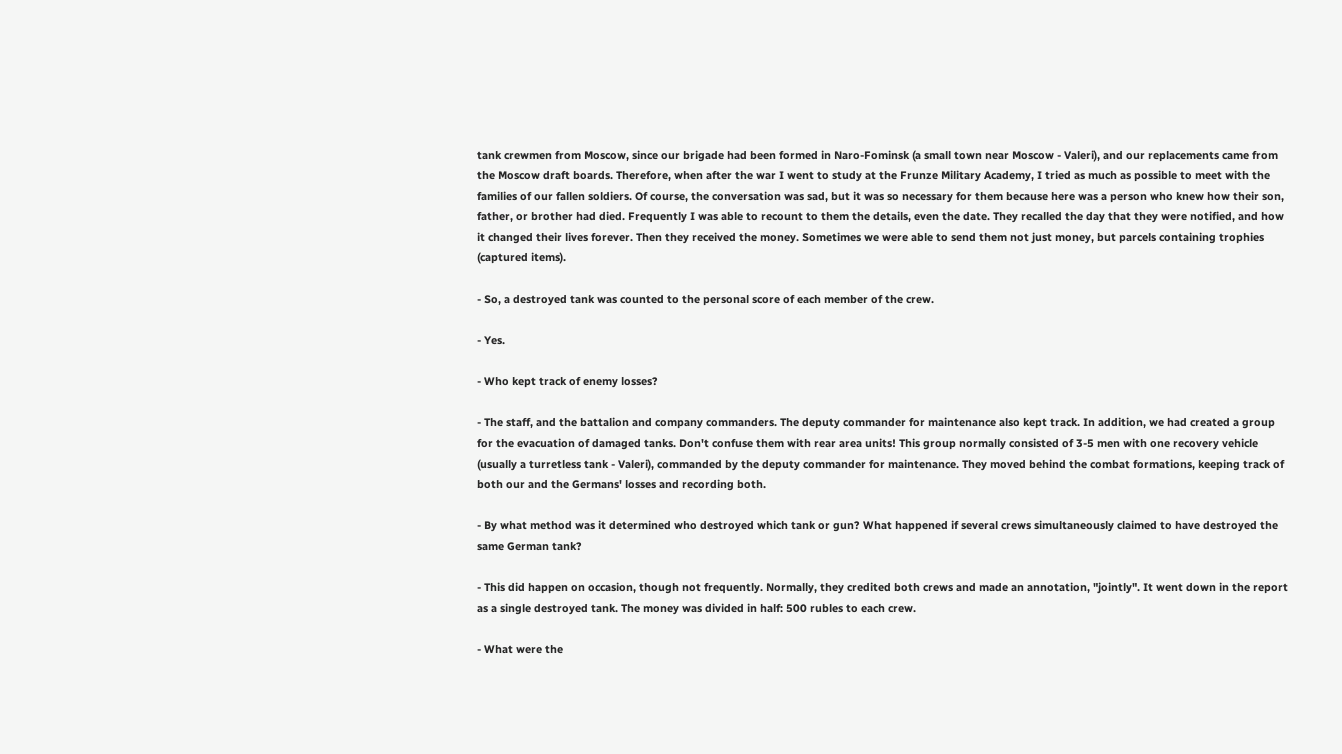tank crewmen from Moscow, since our brigade had been formed in Naro-Fominsk (a small town near Moscow - Valeri), and our replacements came from the Moscow draft boards. Therefore, when after the war I went to study at the Frunze Military Academy, I tried as much as possible to meet with the families of our fallen soldiers. Of course, the conversation was sad, but it was so necessary for them because here was a person who knew how their son, father, or brother had died. Frequently I was able to recount to them the details, even the date. They recalled the day that they were notified, and how it changed their lives forever. Then they received the money. Sometimes we were able to send them not just money, but parcels containing trophies (captured items).

- So, a destroyed tank was counted to the personal score of each member of the crew.

- Yes.

- Who kept track of enemy losses?

- The staff, and the battalion and company commanders. The deputy commander for maintenance also kept track. In addition, we had created a group for the evacuation of damaged tanks. Don't confuse them with rear area units! This group normally consisted of 3-5 men with one recovery vehicle (usually a turretless tank - Valeri), commanded by the deputy commander for maintenance. They moved behind the combat formations, keeping track of both our and the Germans' losses and recording both.

- By what method was it determined who destroyed which tank or gun? What happened if several crews simultaneously claimed to have destroyed the same German tank?

- This did happen on occasion, though not frequently. Normally, they credited both crews and made an annotation, "jointly". It went down in the report as a single destroyed tank. The money was divided in half: 500 rubles to each crew.

- What were the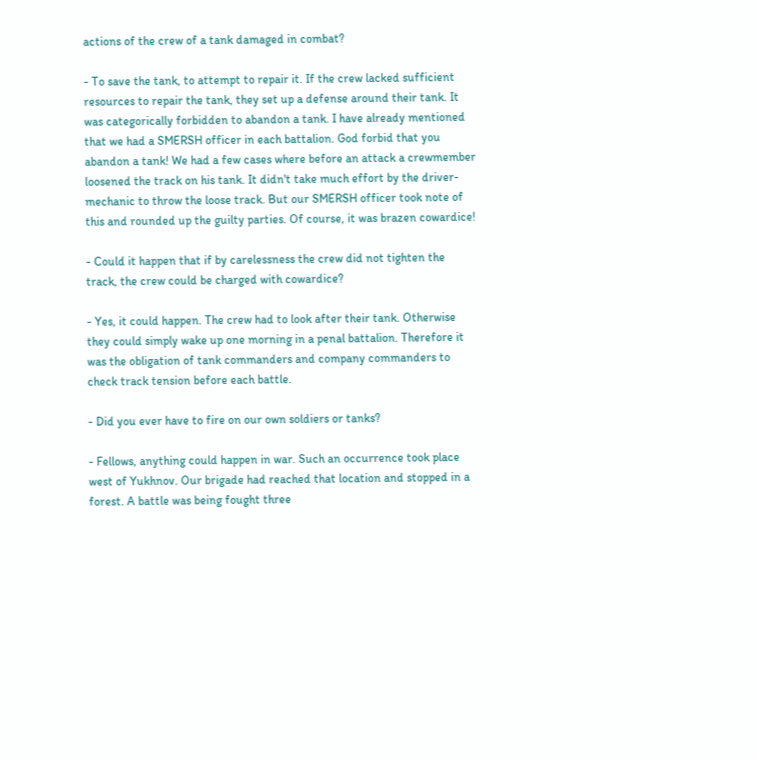actions of the crew of a tank damaged in combat?

- To save the tank, to attempt to repair it. If the crew lacked sufficient resources to repair the tank, they set up a defense around their tank. It was categorically forbidden to abandon a tank. I have already mentioned that we had a SMERSH officer in each battalion. God forbid that you abandon a tank! We had a few cases where before an attack a crewmember loosened the track on his tank. It didn't take much effort by the driver-mechanic to throw the loose track. But our SMERSH officer took note of this and rounded up the guilty parties. Of course, it was brazen cowardice!

- Could it happen that if by carelessness the crew did not tighten the track, the crew could be charged with cowardice?

- Yes, it could happen. The crew had to look after their tank. Otherwise they could simply wake up one morning in a penal battalion. Therefore it was the obligation of tank commanders and company commanders to check track tension before each battle.

- Did you ever have to fire on our own soldiers or tanks?

- Fellows, anything could happen in war. Such an occurrence took place west of Yukhnov. Our brigade had reached that location and stopped in a forest. A battle was being fought three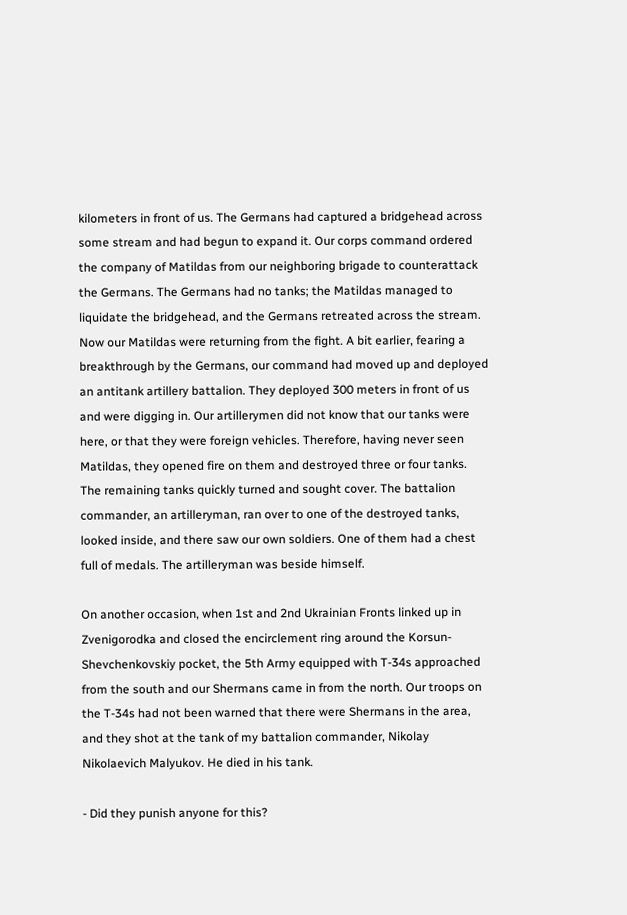kilometers in front of us. The Germans had captured a bridgehead across some stream and had begun to expand it. Our corps command ordered the company of Matildas from our neighboring brigade to counterattack the Germans. The Germans had no tanks; the Matildas managed to liquidate the bridgehead, and the Germans retreated across the stream. Now our Matildas were returning from the fight. A bit earlier, fearing a breakthrough by the Germans, our command had moved up and deployed an antitank artillery battalion. They deployed 300 meters in front of us and were digging in. Our artillerymen did not know that our tanks were here, or that they were foreign vehicles. Therefore, having never seen Matildas, they opened fire on them and destroyed three or four tanks. The remaining tanks quickly turned and sought cover. The battalion commander, an artilleryman, ran over to one of the destroyed tanks, looked inside, and there saw our own soldiers. One of them had a chest full of medals. The artilleryman was beside himself.

On another occasion, when 1st and 2nd Ukrainian Fronts linked up in Zvenigorodka and closed the encirclement ring around the Korsun-Shevchenkovskiy pocket, the 5th Army equipped with T-34s approached from the south and our Shermans came in from the north. Our troops on the T-34s had not been warned that there were Shermans in the area, and they shot at the tank of my battalion commander, Nikolay Nikolaevich Malyukov. He died in his tank.

- Did they punish anyone for this?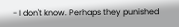- I don't know. Perhaps they punished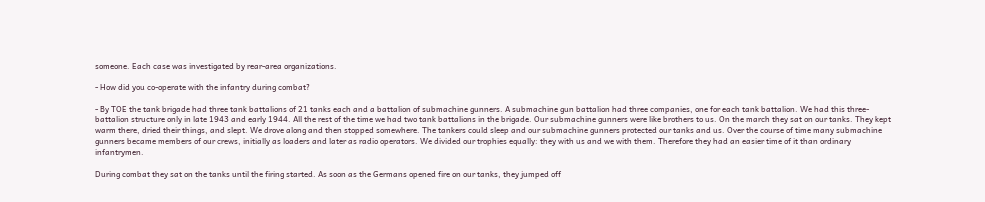someone. Each case was investigated by rear-area organizations.

- How did you co-operate with the infantry during combat?

- By TOE the tank brigade had three tank battalions of 21 tanks each and a battalion of submachine gunners. A submachine gun battalion had three companies, one for each tank battalion. We had this three-battalion structure only in late 1943 and early 1944. All the rest of the time we had two tank battalions in the brigade. Our submachine gunners were like brothers to us. On the march they sat on our tanks. They kept warm there, dried their things, and slept. We drove along and then stopped somewhere. The tankers could sleep and our submachine gunners protected our tanks and us. Over the course of time many submachine gunners became members of our crews, initially as loaders and later as radio operators. We divided our trophies equally: they with us and we with them. Therefore they had an easier time of it than ordinary infantrymen.

During combat they sat on the tanks until the firing started. As soon as the Germans opened fire on our tanks, they jumped off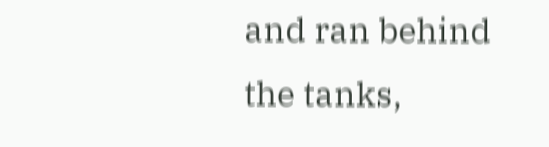and ran behind the tanks,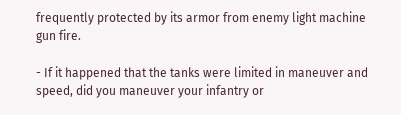frequently protected by its armor from enemy light machine gun fire.

- If it happened that the tanks were limited in maneuver and speed, did you maneuver your infantry or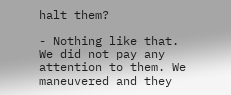halt them?

- Nothing like that. We did not pay any attention to them. We maneuvered and they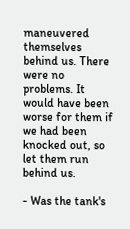maneuvered themselves behind us. There were no problems. It would have been worse for them if we had been knocked out, so let them run behind us.

- Was the tank's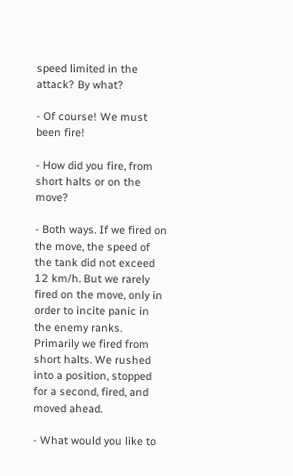speed limited in the attack? By what?

- Of course! We must been fire!

- How did you fire, from short halts or on the move?

- Both ways. If we fired on the move, the speed of the tank did not exceed 12 km/h. But we rarely fired on the move, only in order to incite panic in the enemy ranks. Primarily we fired from short halts. We rushed into a position, stopped for a second, fired, and moved ahead.

- What would you like to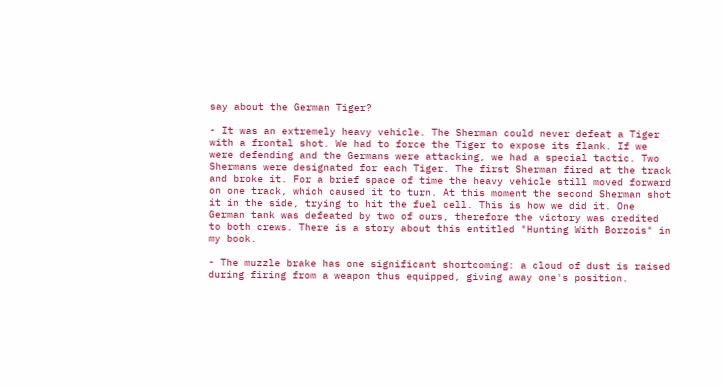say about the German Tiger?

- It was an extremely heavy vehicle. The Sherman could never defeat a Tiger with a frontal shot. We had to force the Tiger to expose its flank. If we were defending and the Germans were attacking, we had a special tactic. Two Shermans were designated for each Tiger. The first Sherman fired at the track and broke it. For a brief space of time the heavy vehicle still moved forward on one track, which caused it to turn. At this moment the second Sherman shot it in the side, trying to hit the fuel cell. This is how we did it. One German tank was defeated by two of ours, therefore the victory was credited to both crews. There is a story about this entitled "Hunting With Borzois" in my book.

- The muzzle brake has one significant shortcoming: a cloud of dust is raised during firing from a weapon thus equipped, giving away one's position.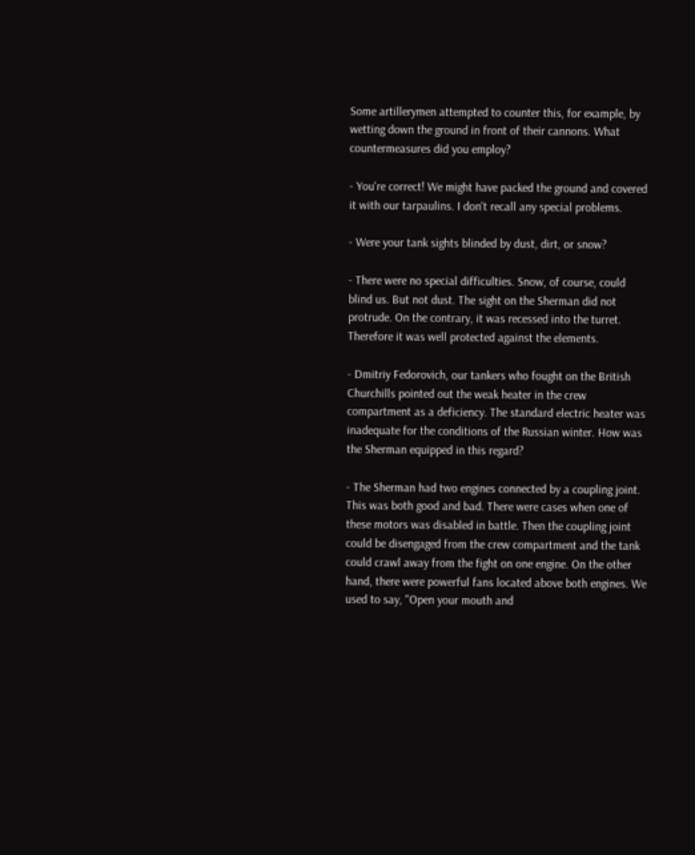Some artillerymen attempted to counter this, for example, by wetting down the ground in front of their cannons. What countermeasures did you employ?

- You're correct! We might have packed the ground and covered it with our tarpaulins. I don't recall any special problems.

- Were your tank sights blinded by dust, dirt, or snow?

- There were no special difficulties. Snow, of course, could blind us. But not dust. The sight on the Sherman did not protrude. On the contrary, it was recessed into the turret. Therefore it was well protected against the elements.

- Dmitriy Fedorovich, our tankers who fought on the British Churchills pointed out the weak heater in the crew compartment as a deficiency. The standard electric heater was inadequate for the conditions of the Russian winter. How was the Sherman equipped in this regard?

- The Sherman had two engines connected by a coupling joint. This was both good and bad. There were cases when one of these motors was disabled in battle. Then the coupling joint could be disengaged from the crew compartment and the tank could crawl away from the fight on one engine. On the other hand, there were powerful fans located above both engines. We used to say, "Open your mouth and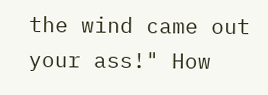the wind came out your ass!" How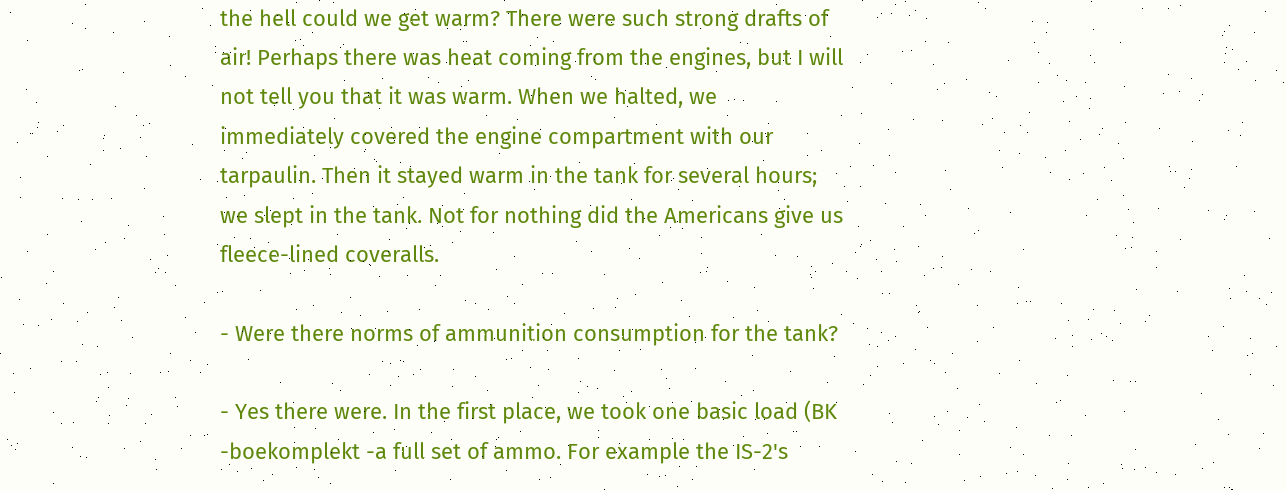the hell could we get warm? There were such strong drafts of air! Perhaps there was heat coming from the engines, but I will not tell you that it was warm. When we halted, we immediately covered the engine compartment with our tarpaulin. Then it stayed warm in the tank for several hours; we slept in the tank. Not for nothing did the Americans give us fleece-lined coveralls.

- Were there norms of ammunition consumption for the tank?

- Yes there were. In the first place, we took one basic load (BK -boekomplekt -a full set of ammo. For example the IS-2's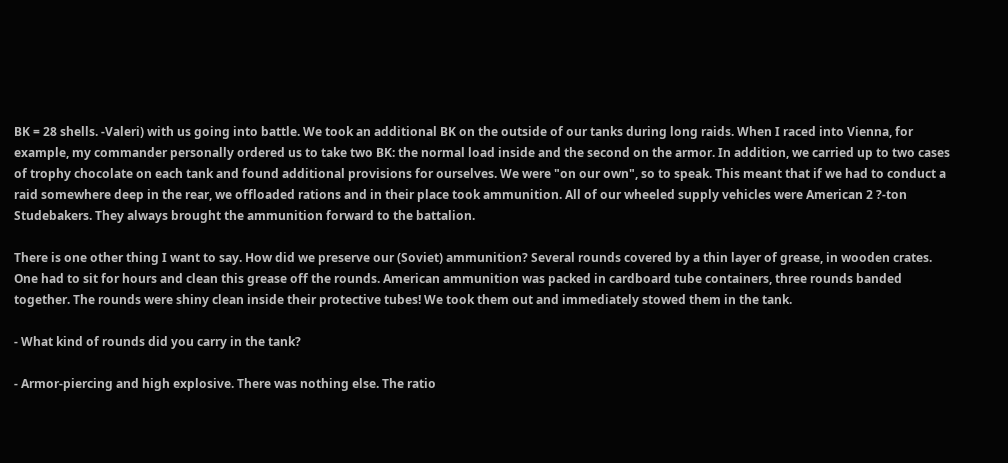BK = 28 shells. -Valeri) with us going into battle. We took an additional BK on the outside of our tanks during long raids. When I raced into Vienna, for example, my commander personally ordered us to take two BK: the normal load inside and the second on the armor. In addition, we carried up to two cases of trophy chocolate on each tank and found additional provisions for ourselves. We were "on our own", so to speak. This meant that if we had to conduct a raid somewhere deep in the rear, we offloaded rations and in their place took ammunition. All of our wheeled supply vehicles were American 2 ?-ton Studebakers. They always brought the ammunition forward to the battalion.

There is one other thing I want to say. How did we preserve our (Soviet) ammunition? Several rounds covered by a thin layer of grease, in wooden crates. One had to sit for hours and clean this grease off the rounds. American ammunition was packed in cardboard tube containers, three rounds banded together. The rounds were shiny clean inside their protective tubes! We took them out and immediately stowed them in the tank.

- What kind of rounds did you carry in the tank?

- Armor-piercing and high explosive. There was nothing else. The ratio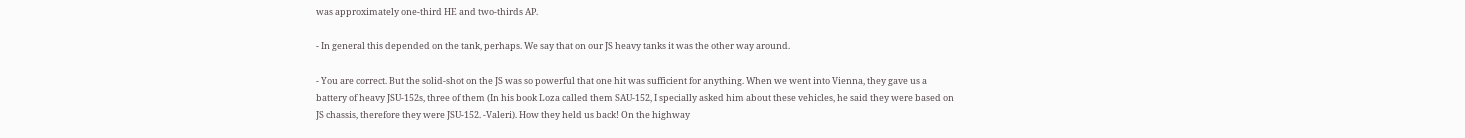was approximately one-third HE and two-thirds AP.

- In general this depended on the tank, perhaps. We say that on our JS heavy tanks it was the other way around.

- You are correct. But the solid-shot on the JS was so powerful that one hit was sufficient for anything. When we went into Vienna, they gave us a battery of heavy JSU-152s, three of them (In his book Loza called them SAU-152, I specially asked him about these vehicles, he said they were based on JS chassis, therefore they were JSU-152. -Valeri). How they held us back! On the highway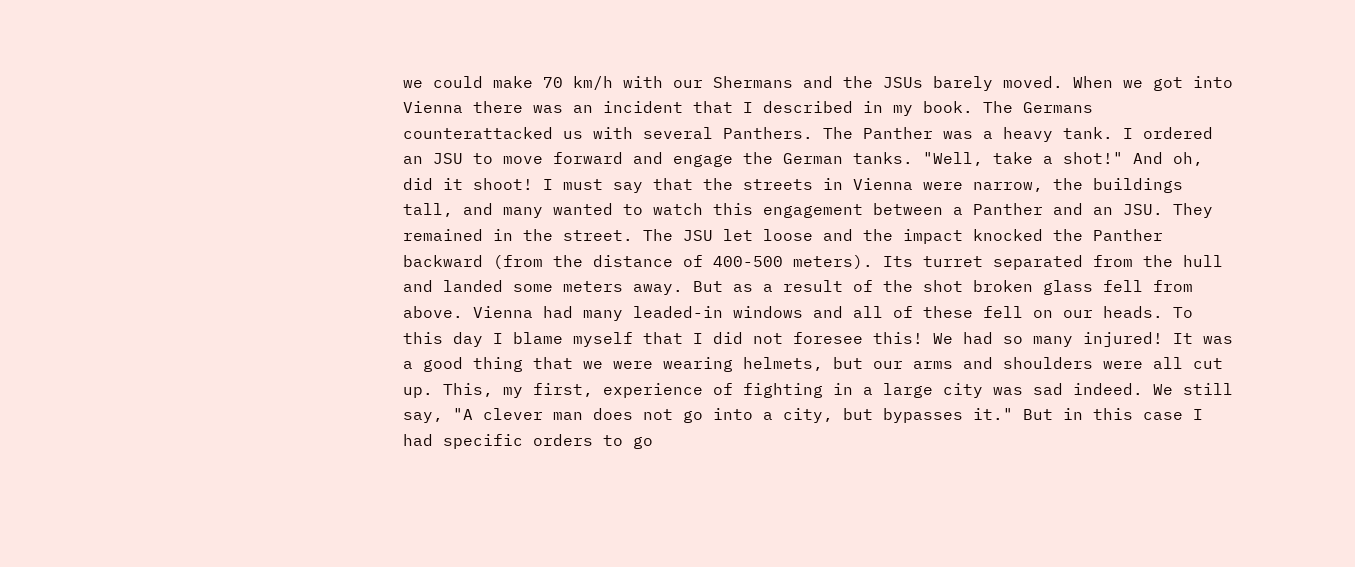we could make 70 km/h with our Shermans and the JSUs barely moved. When we got into Vienna there was an incident that I described in my book. The Germans counterattacked us with several Panthers. The Panther was a heavy tank. I ordered an JSU to move forward and engage the German tanks. "Well, take a shot!" And oh, did it shoot! I must say that the streets in Vienna were narrow, the buildings tall, and many wanted to watch this engagement between a Panther and an JSU. They remained in the street. The JSU let loose and the impact knocked the Panther backward (from the distance of 400-500 meters). Its turret separated from the hull and landed some meters away. But as a result of the shot broken glass fell from above. Vienna had many leaded-in windows and all of these fell on our heads. To this day I blame myself that I did not foresee this! We had so many injured! It was a good thing that we were wearing helmets, but our arms and shoulders were all cut up. This, my first, experience of fighting in a large city was sad indeed. We still say, "A clever man does not go into a city, but bypasses it." But in this case I had specific orders to go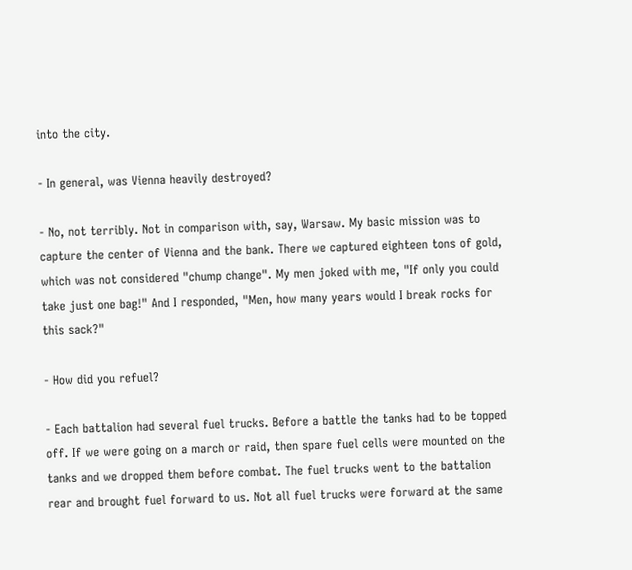into the city.

- In general, was Vienna heavily destroyed?

- No, not terribly. Not in comparison with, say, Warsaw. My basic mission was to capture the center of Vienna and the bank. There we captured eighteen tons of gold, which was not considered "chump change". My men joked with me, "If only you could take just one bag!" And I responded, "Men, how many years would I break rocks for this sack?"

- How did you refuel?

- Each battalion had several fuel trucks. Before a battle the tanks had to be topped off. If we were going on a march or raid, then spare fuel cells were mounted on the tanks and we dropped them before combat. The fuel trucks went to the battalion rear and brought fuel forward to us. Not all fuel trucks were forward at the same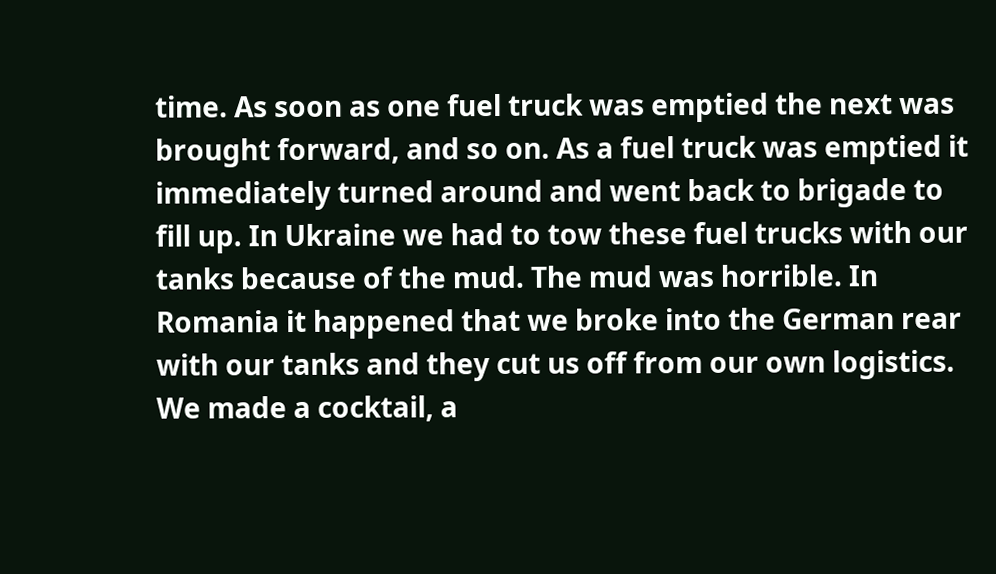time. As soon as one fuel truck was emptied the next was brought forward, and so on. As a fuel truck was emptied it immediately turned around and went back to brigade to fill up. In Ukraine we had to tow these fuel trucks with our tanks because of the mud. The mud was horrible. In Romania it happened that we broke into the German rear with our tanks and they cut us off from our own logistics. We made a cocktail, a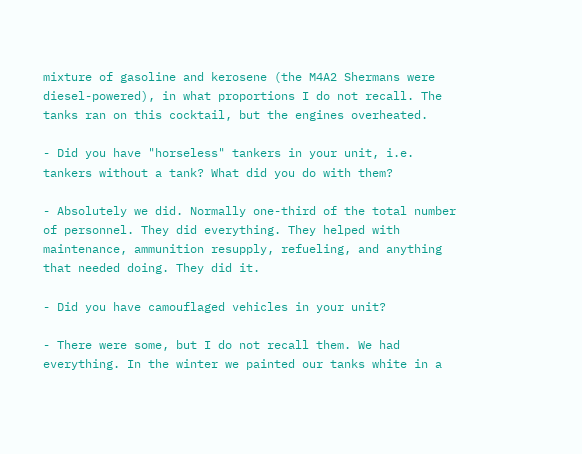mixture of gasoline and kerosene (the M4A2 Shermans were diesel-powered), in what proportions I do not recall. The tanks ran on this cocktail, but the engines overheated.

- Did you have "horseless" tankers in your unit, i.e. tankers without a tank? What did you do with them?

- Absolutely we did. Normally one-third of the total number of personnel. They did everything. They helped with maintenance, ammunition resupply, refueling, and anything that needed doing. They did it.

- Did you have camouflaged vehicles in your unit?

- There were some, but I do not recall them. We had everything. In the winter we painted our tanks white in a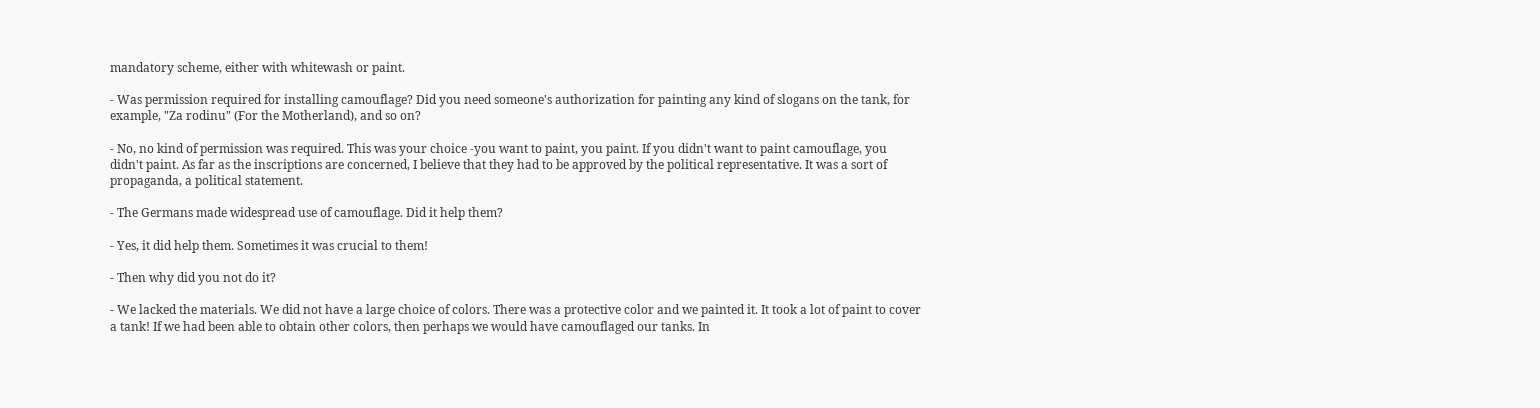mandatory scheme, either with whitewash or paint.

- Was permission required for installing camouflage? Did you need someone's authorization for painting any kind of slogans on the tank, for example, "Za rodinu" (For the Motherland), and so on?

- No, no kind of permission was required. This was your choice -you want to paint, you paint. If you didn't want to paint camouflage, you didn't paint. As far as the inscriptions are concerned, I believe that they had to be approved by the political representative. It was a sort of propaganda, a political statement.

- The Germans made widespread use of camouflage. Did it help them?

- Yes, it did help them. Sometimes it was crucial to them!

- Then why did you not do it?

- We lacked the materials. We did not have a large choice of colors. There was a protective color and we painted it. It took a lot of paint to cover a tank! If we had been able to obtain other colors, then perhaps we would have camouflaged our tanks. In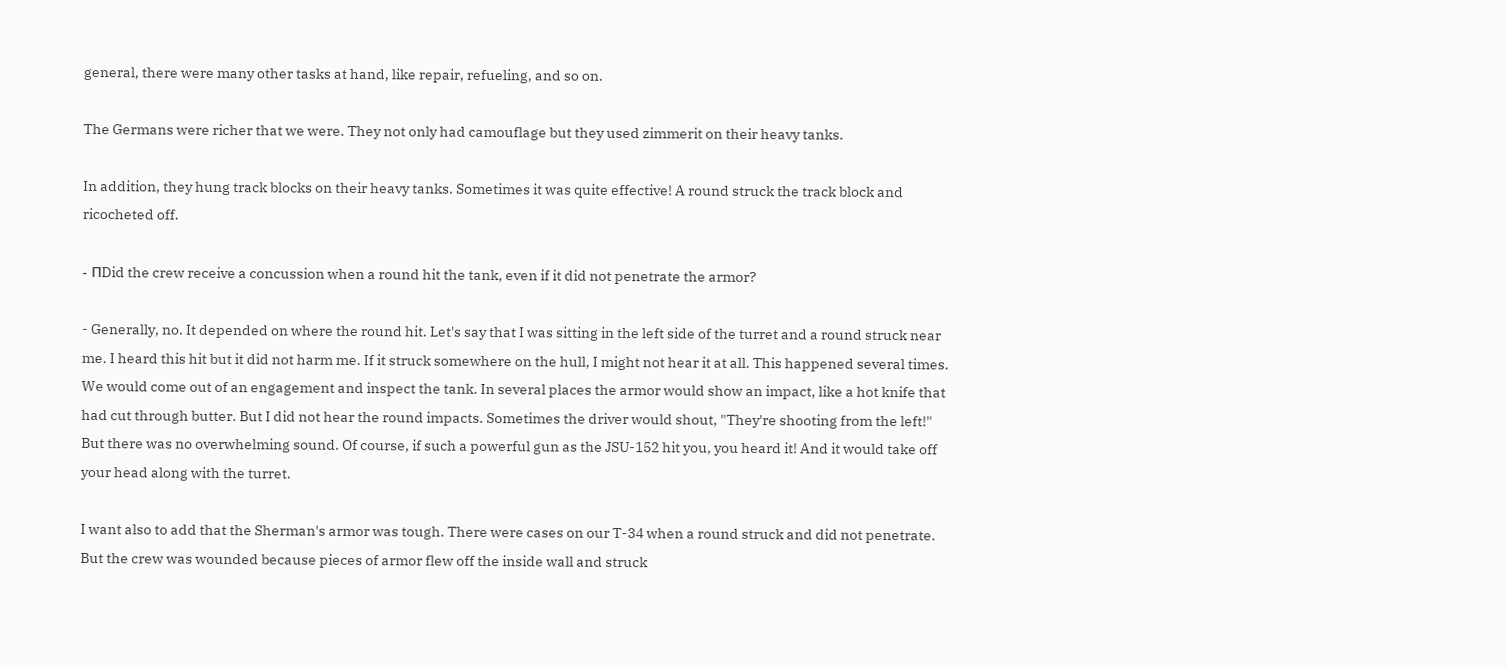general, there were many other tasks at hand, like repair, refueling, and so on.

The Germans were richer that we were. They not only had camouflage but they used zimmerit on their heavy tanks.

In addition, they hung track blocks on their heavy tanks. Sometimes it was quite effective! A round struck the track block and ricocheted off.

- ПDid the crew receive a concussion when a round hit the tank, even if it did not penetrate the armor?

- Generally, no. It depended on where the round hit. Let's say that I was sitting in the left side of the turret and a round struck near me. I heard this hit but it did not harm me. If it struck somewhere on the hull, I might not hear it at all. This happened several times. We would come out of an engagement and inspect the tank. In several places the armor would show an impact, like a hot knife that had cut through butter. But I did not hear the round impacts. Sometimes the driver would shout, "They're shooting from the left!" But there was no overwhelming sound. Of course, if such a powerful gun as the JSU-152 hit you, you heard it! And it would take off your head along with the turret.

I want also to add that the Sherman's armor was tough. There were cases on our T-34 when a round struck and did not penetrate. But the crew was wounded because pieces of armor flew off the inside wall and struck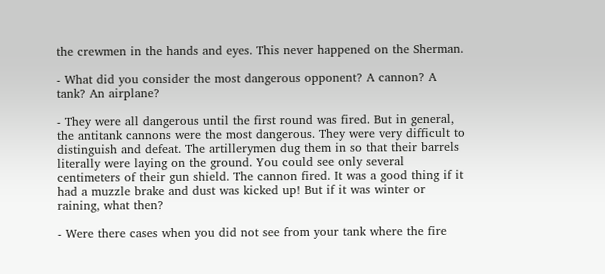the crewmen in the hands and eyes. This never happened on the Sherman.

- What did you consider the most dangerous opponent? A cannon? A tank? An airplane?

- They were all dangerous until the first round was fired. But in general, the antitank cannons were the most dangerous. They were very difficult to distinguish and defeat. The artillerymen dug them in so that their barrels literally were laying on the ground. You could see only several centimeters of their gun shield. The cannon fired. It was a good thing if it had a muzzle brake and dust was kicked up! But if it was winter or raining, what then?

- Were there cases when you did not see from your tank where the fire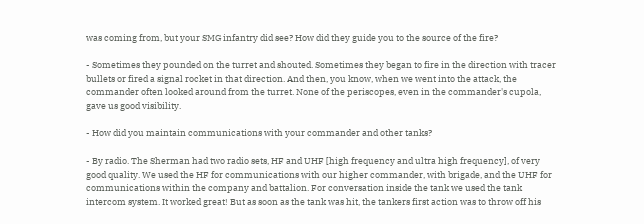was coming from, but your SMG infantry did see? How did they guide you to the source of the fire?

- Sometimes they pounded on the turret and shouted. Sometimes they began to fire in the direction with tracer bullets or fired a signal rocket in that direction. And then, you know, when we went into the attack, the commander often looked around from the turret. None of the periscopes, even in the commander's cupola, gave us good visibility.

- How did you maintain communications with your commander and other tanks?

- By radio. The Sherman had two radio sets, HF and UHF [high frequency and ultra high frequency], of very good quality. We used the HF for communications with our higher commander, with brigade, and the UHF for communications within the company and battalion. For conversation inside the tank we used the tank intercom system. It worked great! But as soon as the tank was hit, the tankers first action was to throw off his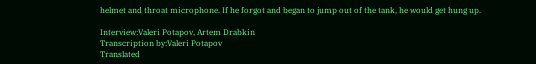helmet and throat microphone. If he forgot and began to jump out of the tank, he would get hung up.

Interview:Valeri Potapov, Artem Drabkin
Transcription by:Valeri Potapov
Translated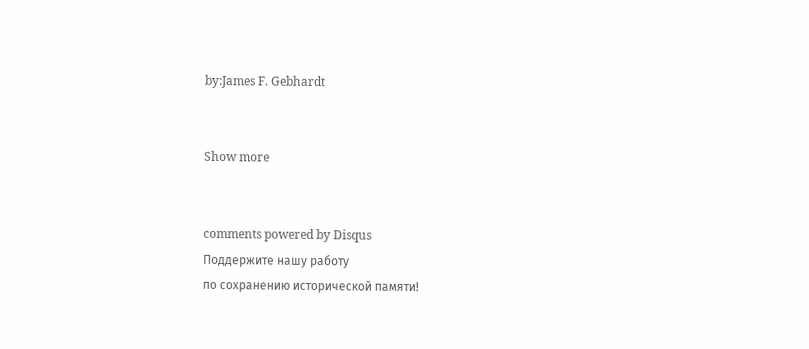by:James F. Gebhardt


Show more


comments powered by Disqus
Поддержите нашу работу
по сохранению исторической памяти!